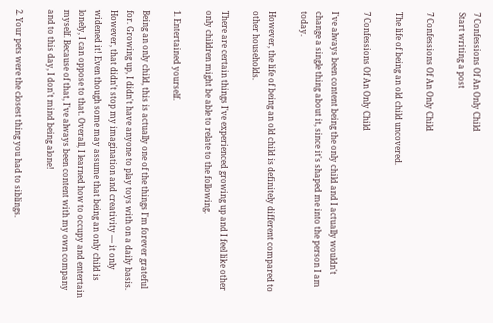7 Confessions Of An Only Child
Start writing a post

7 Confessions Of An Only Child

The life of being an old child uncovered.

7 Confessions Of An Only Child

I've always been content being the only child and I actually wouldn't change a single thing about it, since it's shaped me into the person I am today.

However, the life of being an old child is definitely different compared to other households.

There are certain things I've experienced growing up and I feel like other only children might be able to relate to the following.

1. Entertained yourself.

Being an only child, this is actually one of the things I'm forever grateful for. Growing up, I didn't have anyone to play toys with on a daily basis. However, that didn't stop my imagination and creativity — it only widened it! Even though some may assume that being an only child is lonely, I can oppose to that. Overall, I learned how to occupy and entertain myself. Because of that, I've always been content with my own company and to this day, I don't mind being alone!

2. Your pets were the closest thing you had to siblings.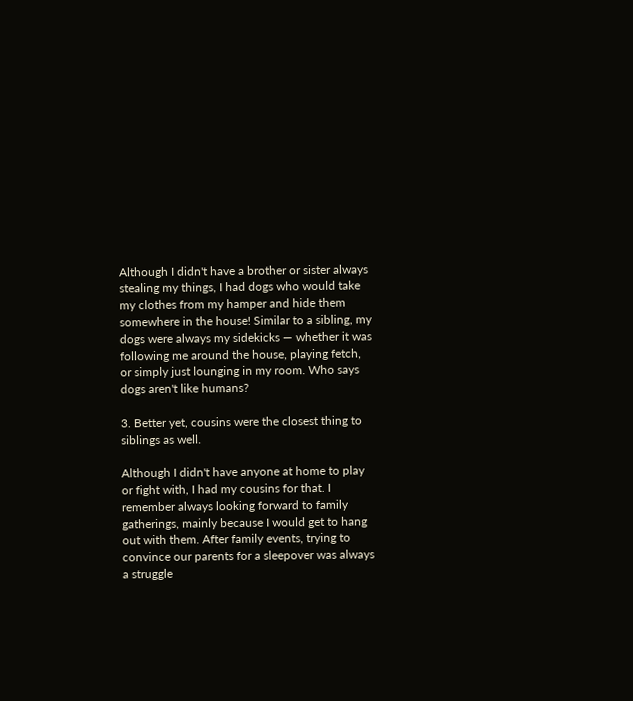Although I didn't have a brother or sister always stealing my things, I had dogs who would take my clothes from my hamper and hide them somewhere in the house! Similar to a sibling, my dogs were always my sidekicks — whether it was following me around the house, playing fetch, or simply just lounging in my room. Who says dogs aren't like humans?

3. Better yet, cousins were the closest thing to siblings as well.

Although I didn't have anyone at home to play or fight with, I had my cousins for that. I remember always looking forward to family gatherings, mainly because I would get to hang out with them. After family events, trying to convince our parents for a sleepover was always a struggle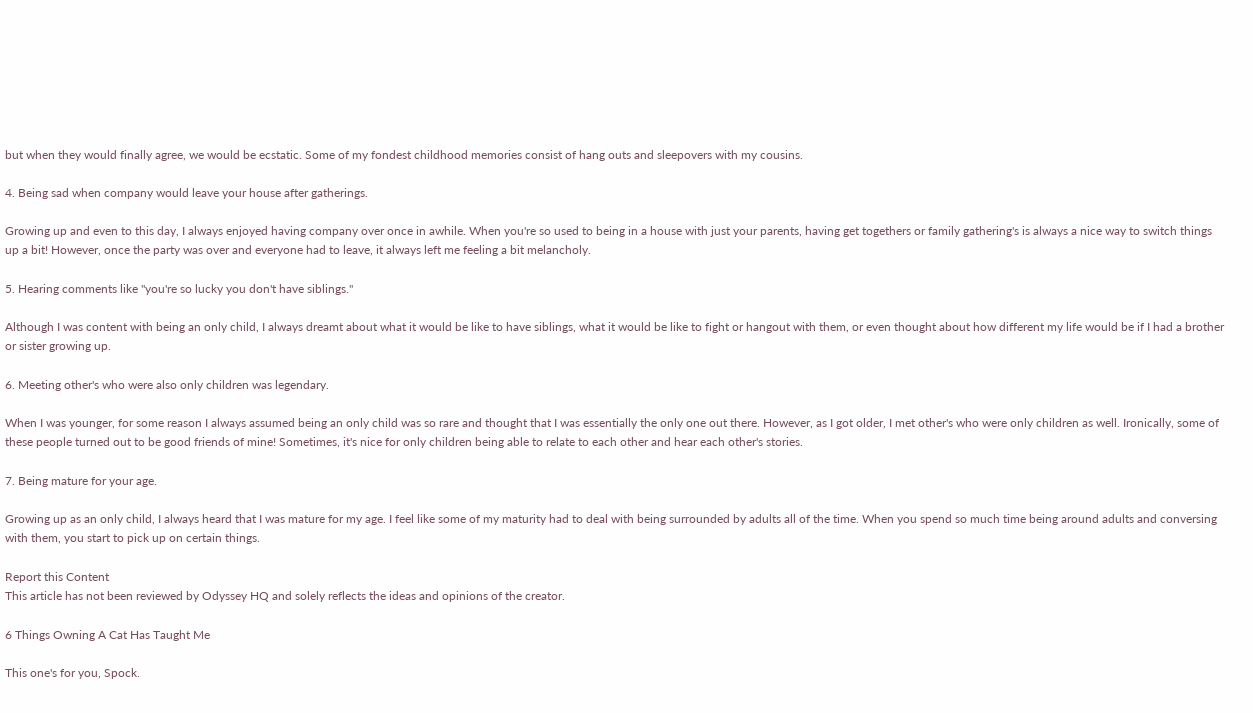but when they would finally agree, we would be ecstatic. Some of my fondest childhood memories consist of hang outs and sleepovers with my cousins.

4. Being sad when company would leave your house after gatherings.

Growing up and even to this day, I always enjoyed having company over once in awhile. When you're so used to being in a house with just your parents, having get togethers or family gathering's is always a nice way to switch things up a bit! However, once the party was over and everyone had to leave, it always left me feeling a bit melancholy.

5. Hearing comments like "you're so lucky you don't have siblings."

Although I was content with being an only child, I always dreamt about what it would be like to have siblings, what it would be like to fight or hangout with them, or even thought about how different my life would be if I had a brother or sister growing up.

6. Meeting other's who were also only children was legendary.

When I was younger, for some reason I always assumed being an only child was so rare and thought that I was essentially the only one out there. However, as I got older, I met other's who were only children as well. Ironically, some of these people turned out to be good friends of mine! Sometimes, it's nice for only children being able to relate to each other and hear each other's stories.

7. Being mature for your age.

Growing up as an only child, I always heard that I was mature for my age. I feel like some of my maturity had to deal with being surrounded by adults all of the time. When you spend so much time being around adults and conversing with them, you start to pick up on certain things.

Report this Content
This article has not been reviewed by Odyssey HQ and solely reflects the ideas and opinions of the creator.

6 Things Owning A Cat Has Taught Me

This one's for you, Spock.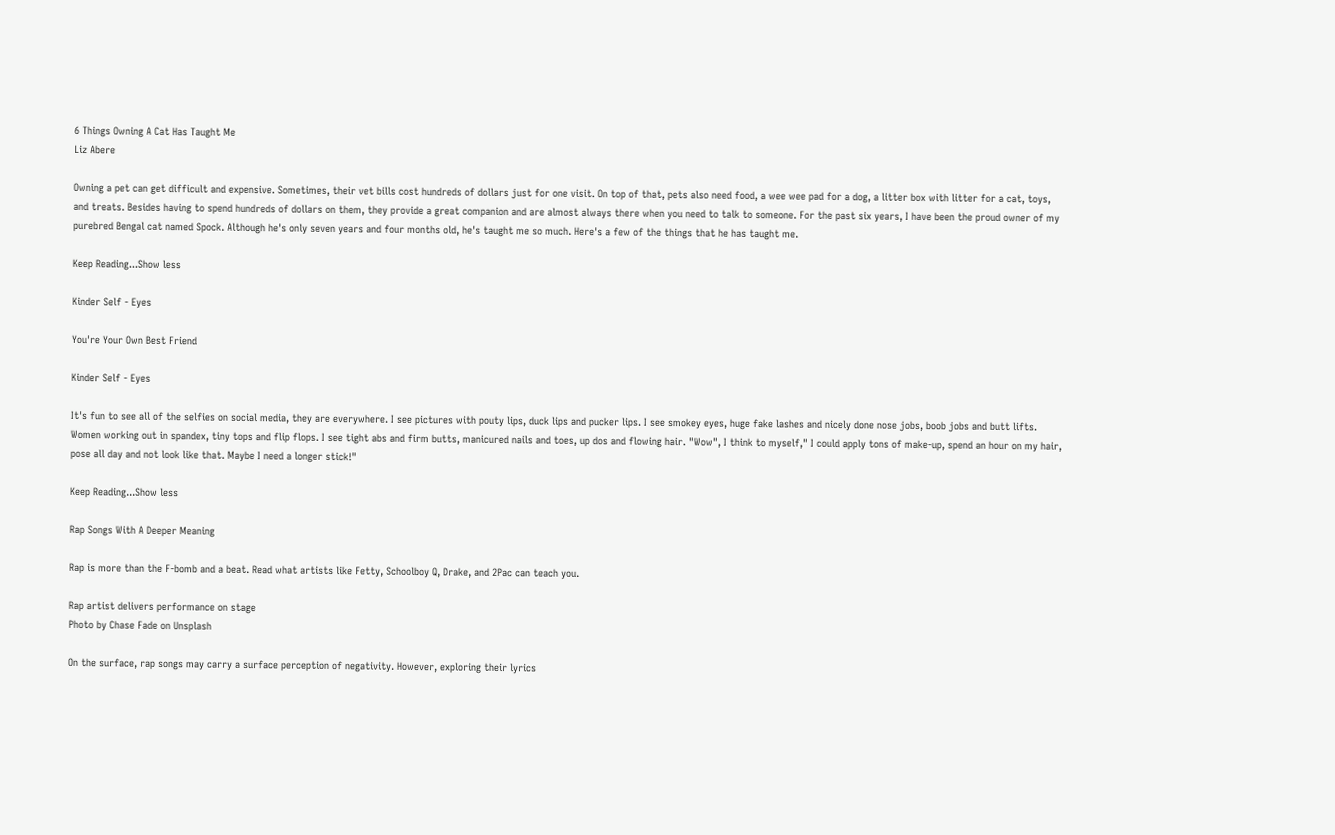6 Things Owning A Cat Has Taught Me
Liz Abere

Owning a pet can get difficult and expensive. Sometimes, their vet bills cost hundreds of dollars just for one visit. On top of that, pets also need food, a wee wee pad for a dog, a litter box with litter for a cat, toys, and treats. Besides having to spend hundreds of dollars on them, they provide a great companion and are almost always there when you need to talk to someone. For the past six years, I have been the proud owner of my purebred Bengal cat named Spock. Although he's only seven years and four months old, he's taught me so much. Here's a few of the things that he has taught me.

Keep Reading...Show less

Kinder Self - Eyes

You're Your Own Best Friend

Kinder Self - Eyes

It's fun to see all of the selfies on social media, they are everywhere. I see pictures with pouty lips, duck lips and pucker lips. I see smokey eyes, huge fake lashes and nicely done nose jobs, boob jobs and butt lifts. Women working out in spandex, tiny tops and flip flops. I see tight abs and firm butts, manicured nails and toes, up dos and flowing hair. "Wow", I think to myself," I could apply tons of make-up, spend an hour on my hair, pose all day and not look like that. Maybe I need a longer stick!"

Keep Reading...Show less

Rap Songs With A Deeper Meaning

Rap is more than the F-bomb and a beat. Read what artists like Fetty, Schoolboy Q, Drake, and 2Pac can teach you.

Rap artist delivers performance on stage
Photo by Chase Fade on Unsplash

On the surface, rap songs may carry a surface perception of negativity. However, exploring their lyrics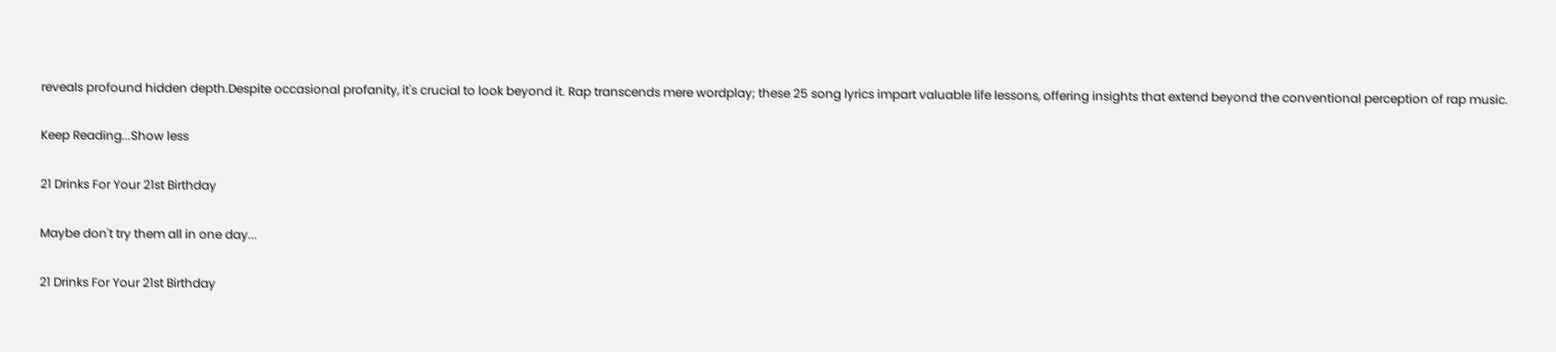reveals profound hidden depth.Despite occasional profanity, it's crucial to look beyond it. Rap transcends mere wordplay; these 25 song lyrics impart valuable life lessons, offering insights that extend beyond the conventional perception of rap music.

Keep Reading...Show less

21 Drinks For Your 21st Birthday

Maybe don't try them all in one day...

21 Drinks For Your 21st Birthday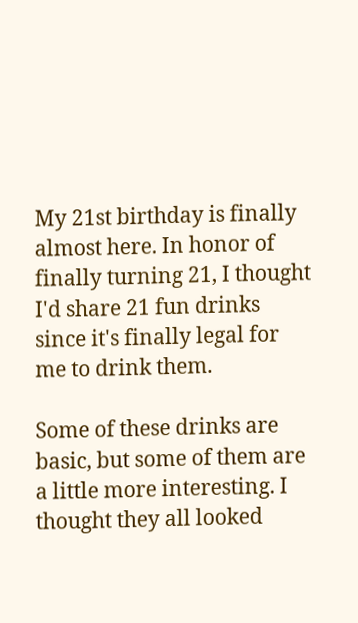My 21st birthday is finally almost here. In honor of finally turning 21, I thought I'd share 21 fun drinks since it's finally legal for me to drink them.

Some of these drinks are basic, but some of them are a little more interesting. I thought they all looked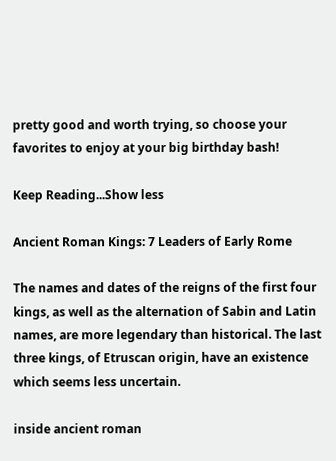pretty good and worth trying, so choose your favorites to enjoy at your big birthday bash!

Keep Reading...Show less

Ancient Roman Kings: 7 Leaders of Early Rome

The names and dates of the reigns of the first four kings, as well as the alternation of Sabin and Latin names, are more legendary than historical. The last three kings, of Etruscan origin, have an existence which seems less uncertain.

inside ancient roman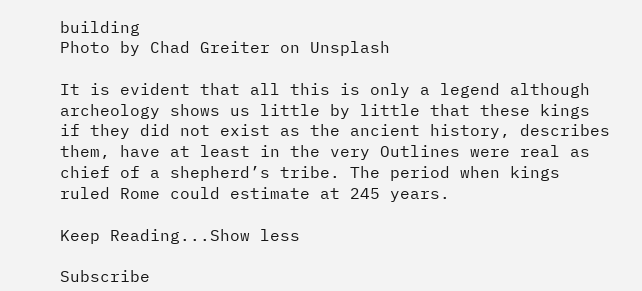building
Photo by Chad Greiter on Unsplash

It is evident that all this is only a legend although archeology shows us little by little that these kings if they did not exist as the ancient history, describes them, have at least in the very Outlines were real as chief of a shepherd’s tribe. The period when kings ruled Rome could estimate at 245 years.

Keep Reading...Show less

Subscribe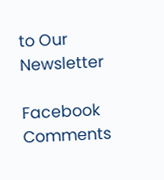to Our Newsletter

Facebook Comments